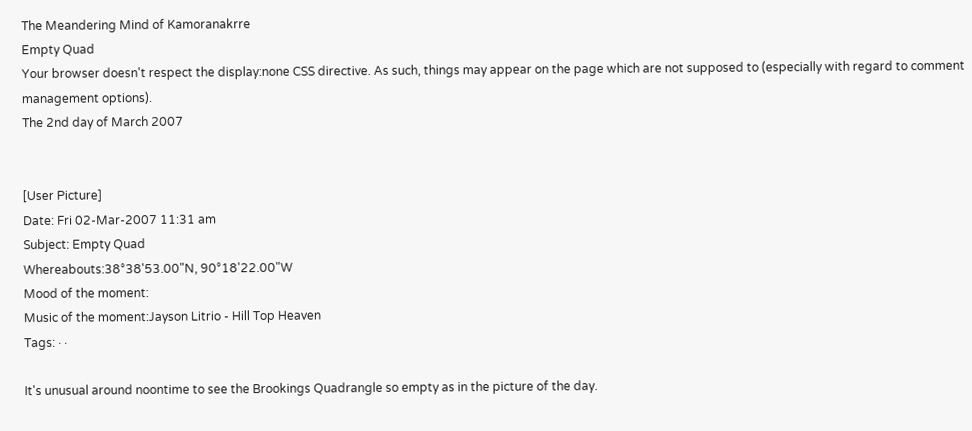The Meandering Mind of Kamoranakrre
Empty Quad
Your browser doesn't respect the display:none CSS directive. As such, things may appear on the page which are not supposed to (especially with regard to comment management options).
The 2nd day of March 2007


[User Picture]
Date: Fri 02-Mar-2007 11:31 am
Subject: Empty Quad
Whereabouts:38°38'53.00"N, 90°18'22.00"W
Mood of the moment:
Music of the moment:Jayson Litrio - Hill Top Heaven
Tags: · ·

It's unusual around noontime to see the Brookings Quadrangle so empty as in the picture of the day.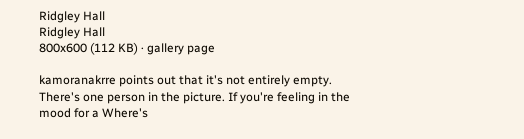Ridgley Hall
Ridgley Hall
800x600 (112 KB) · gallery page

kamoranakrre points out that it's not entirely empty. There's one person in the picture. If you're feeling in the mood for a Where's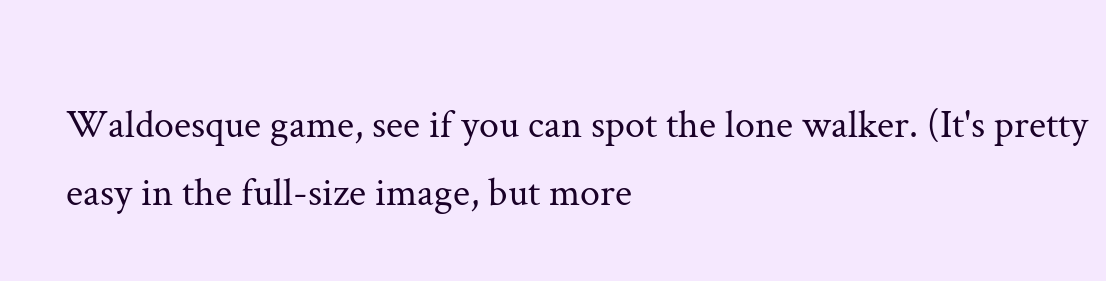Waldoesque game, see if you can spot the lone walker. (It's pretty easy in the full-size image, but more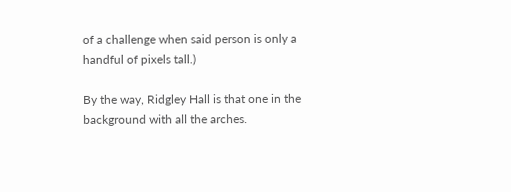of a challenge when said person is only a handful of pixels tall.)

By the way, Ridgley Hall is that one in the background with all the arches.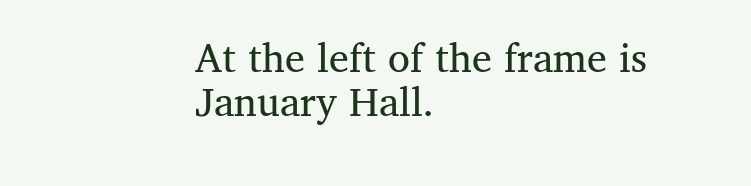At the left of the frame is January Hall.